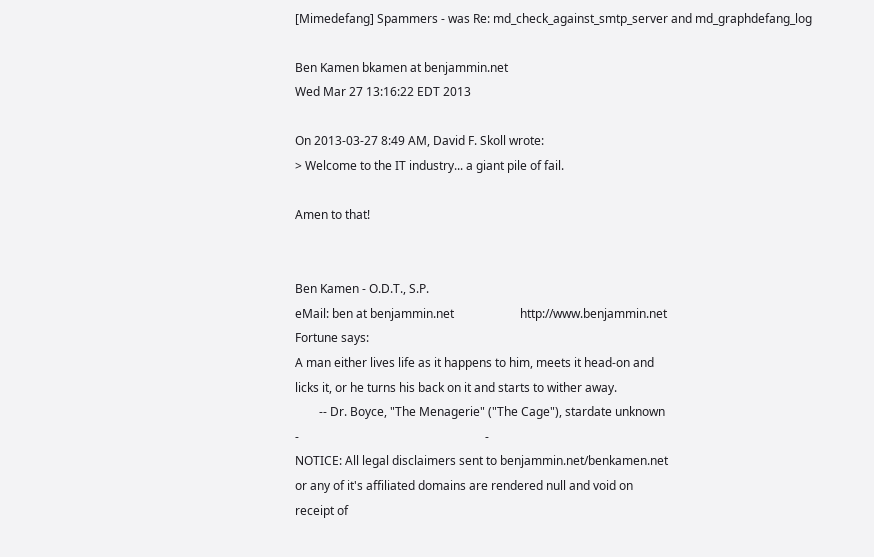[Mimedefang] Spammers - was Re: md_check_against_smtp_server and md_graphdefang_log

Ben Kamen bkamen at benjammin.net
Wed Mar 27 13:16:22 EDT 2013

On 2013-03-27 8:49 AM, David F. Skoll wrote:
> Welcome to the IT industry... a giant pile of fail.

Amen to that!


Ben Kamen - O.D.T., S.P.
eMail: ben at benjammin.net                      http://www.benjammin.net
Fortune says:
A man either lives life as it happens to him, meets it head-on and
licks it, or he turns his back on it and starts to wither away.
        -- Dr. Boyce, "The Menagerie" ("The Cage"), stardate unknown
-                                                              -
NOTICE: All legal disclaimers sent to benjammin.net/benkamen.net
or any of it's affiliated domains are rendered null and void on
receipt of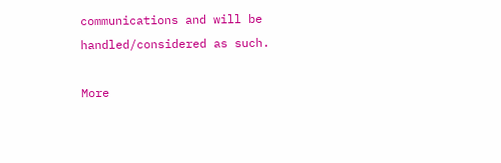communications and will be handled/considered as such.

More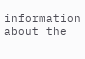information about the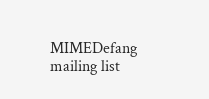MIMEDefang mailing list